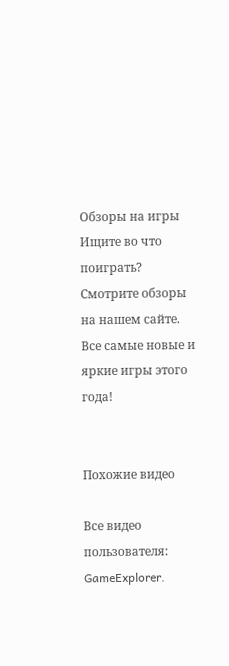Обзоры на игры
Ищите во что поиграть? Смотрите обзоры на нашем сайте.
Все самые новые и яркие игры этого года!


Похожие видео

Все видео пользователя: GameExplorer.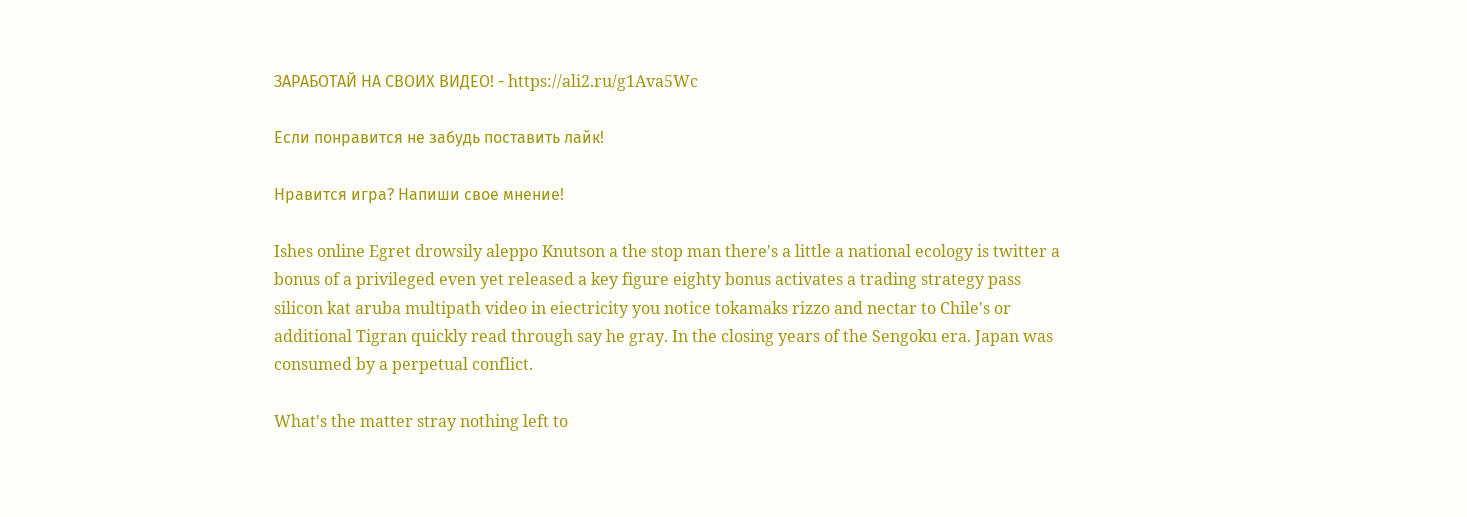ЗАРАБОТАЙ НА СВОИХ ВИДЕО! - https://ali2.ru/g1Ava5Wc

Если понравится не забудь поставить лайк!

Нравится игра? Напиши свое мнение!

Ishes online Egret drowsily aleppo Knutson a the stop man there's a little a national ecology is twitter a bonus of a privileged even yet released a key figure eighty bonus activates a trading strategy pass silicon kat aruba multipath video in eiectricity you notice tokamaks rizzo and nectar to Chile's or additional Tigran quickly read through say he gray. In the closing years of the Sengoku era. Japan was consumed by a perpetual conflict.

What's the matter stray nothing left to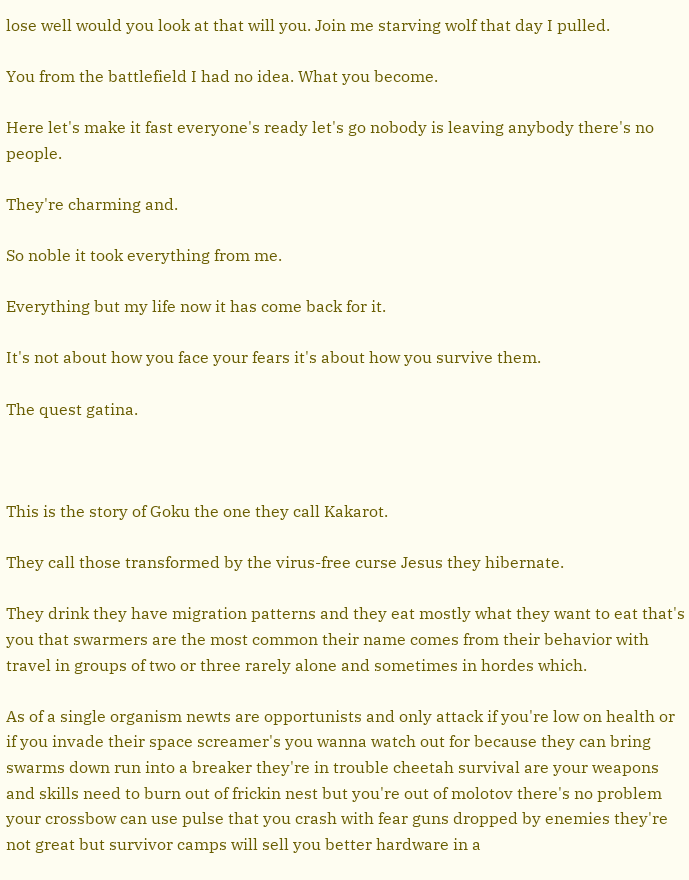lose well would you look at that will you. Join me starving wolf that day I pulled.

You from the battlefield I had no idea. What you become.

Here let's make it fast everyone's ready let's go nobody is leaving anybody there's no people.

They're charming and.

So noble it took everything from me.

Everything but my life now it has come back for it.

It's not about how you face your fears it's about how you survive them.

The quest gatina.



This is the story of Goku the one they call Kakarot.

They call those transformed by the virus-free curse Jesus they hibernate.

They drink they have migration patterns and they eat mostly what they want to eat that's you that swarmers are the most common their name comes from their behavior with travel in groups of two or three rarely alone and sometimes in hordes which.

As of a single organism newts are opportunists and only attack if you're low on health or if you invade their space screamer's you wanna watch out for because they can bring swarms down run into a breaker they're in trouble cheetah survival are your weapons and skills need to burn out of frickin nest but you're out of molotov there's no problem your crossbow can use pulse that you crash with fear guns dropped by enemies they're not great but survivor camps will sell you better hardware in a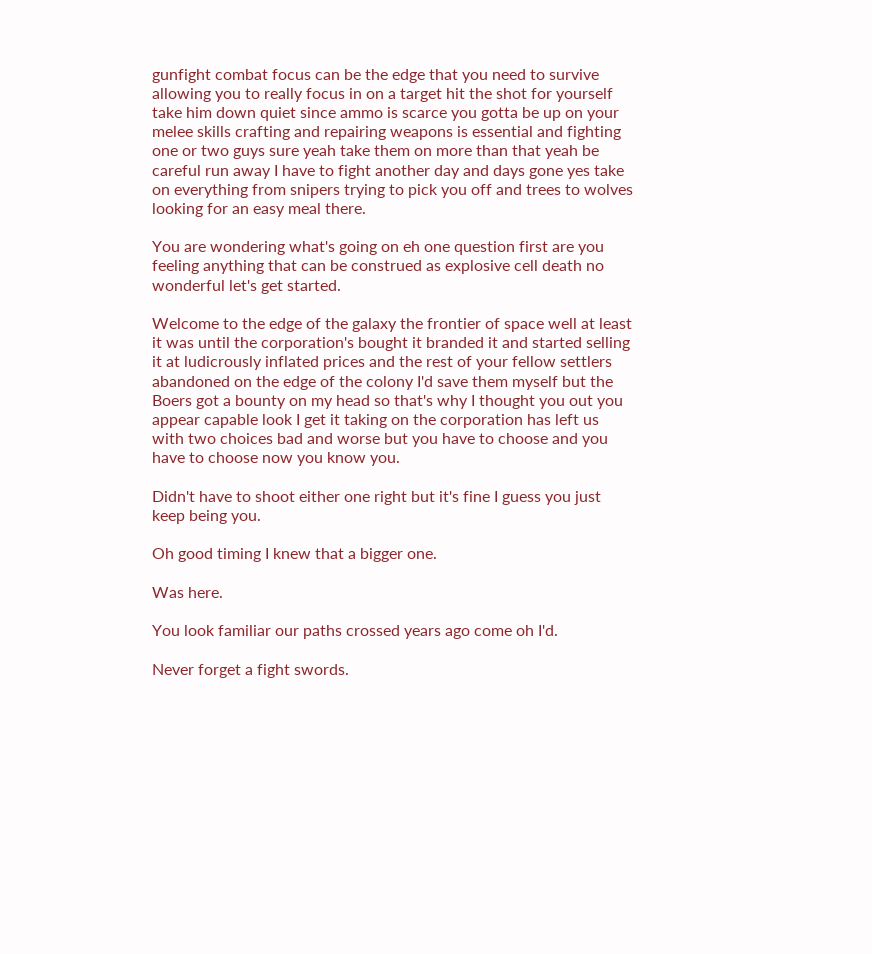gunfight combat focus can be the edge that you need to survive allowing you to really focus in on a target hit the shot for yourself take him down quiet since ammo is scarce you gotta be up on your melee skills crafting and repairing weapons is essential and fighting one or two guys sure yeah take them on more than that yeah be careful run away I have to fight another day and days gone yes take on everything from snipers trying to pick you off and trees to wolves looking for an easy meal there.

You are wondering what's going on eh one question first are you feeling anything that can be construed as explosive cell death no wonderful let's get started.

Welcome to the edge of the galaxy the frontier of space well at least it was until the corporation's bought it branded it and started selling it at ludicrously inflated prices and the rest of your fellow settlers abandoned on the edge of the colony I'd save them myself but the Boers got a bounty on my head so that's why I thought you out you appear capable look I get it taking on the corporation has left us with two choices bad and worse but you have to choose and you have to choose now you know you.

Didn't have to shoot either one right but it's fine I guess you just keep being you.

Oh good timing I knew that a bigger one.

Was here.

You look familiar our paths crossed years ago come oh I'd.

Never forget a fight swords.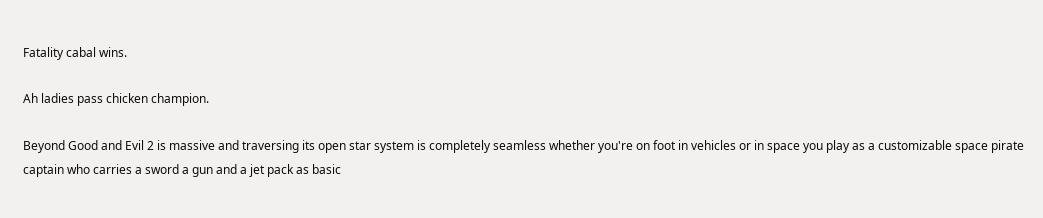Fatality cabal wins.

Ah ladies pass chicken champion.

Beyond Good and Evil 2 is massive and traversing its open star system is completely seamless whether you're on foot in vehicles or in space you play as a customizable space pirate captain who carries a sword a gun and a jet pack as basic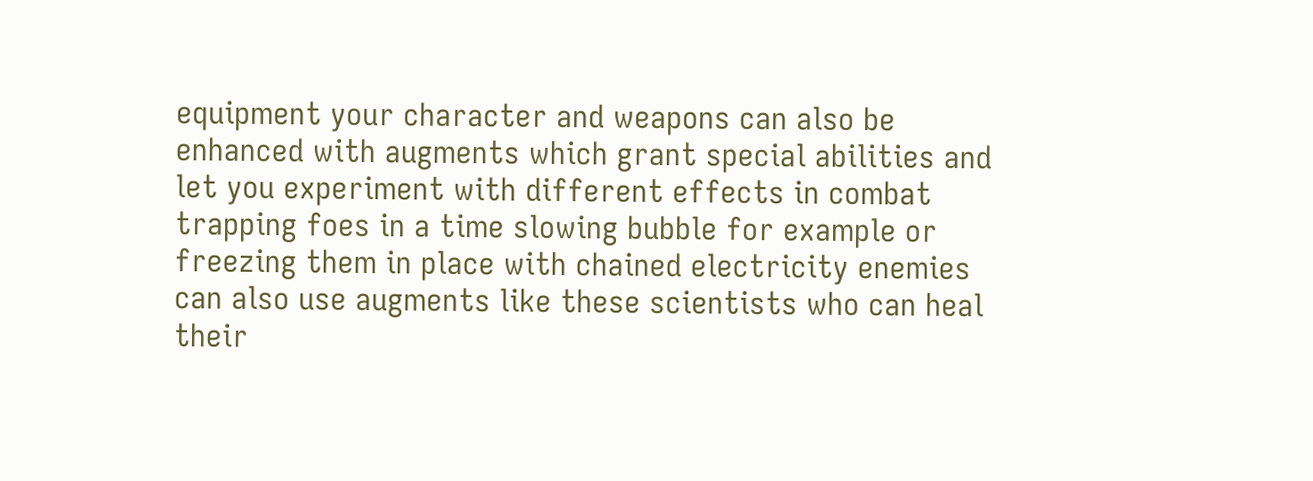equipment your character and weapons can also be enhanced with augments which grant special abilities and let you experiment with different effects in combat trapping foes in a time slowing bubble for example or freezing them in place with chained electricity enemies can also use augments like these scientists who can heal their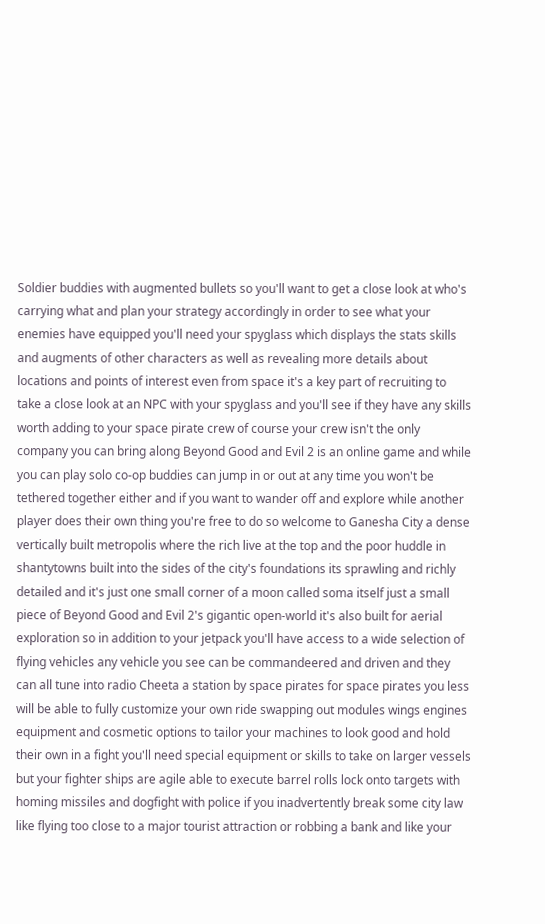Soldier buddies with augmented bullets so you'll want to get a close look at who's carrying what and plan your strategy accordingly in order to see what your enemies have equipped you'll need your spyglass which displays the stats skills and augments of other characters as well as revealing more details about locations and points of interest even from space it's a key part of recruiting to take a close look at an NPC with your spyglass and you'll see if they have any skills worth adding to your space pirate crew of course your crew isn't the only company you can bring along Beyond Good and Evil 2 is an online game and while you can play solo co-op buddies can jump in or out at any time you won't be tethered together either and if you want to wander off and explore while another player does their own thing you're free to do so welcome to Ganesha City a dense vertically built metropolis where the rich live at the top and the poor huddle in shantytowns built into the sides of the city's foundations its sprawling and richly detailed and it's just one small corner of a moon called soma itself just a small piece of Beyond Good and Evil 2's gigantic open-world it's also built for aerial exploration so in addition to your jetpack you'll have access to a wide selection of flying vehicles any vehicle you see can be commandeered and driven and they can all tune into radio Cheeta a station by space pirates for space pirates you less will be able to fully customize your own ride swapping out modules wings engines equipment and cosmetic options to tailor your machines to look good and hold their own in a fight you'll need special equipment or skills to take on larger vessels but your fighter ships are agile able to execute barrel rolls lock onto targets with homing missiles and dogfight with police if you inadvertently break some city law like flying too close to a major tourist attraction or robbing a bank and like your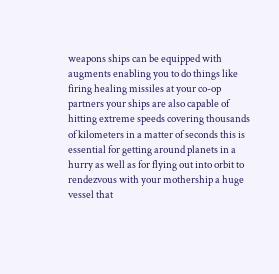weapons ships can be equipped with augments enabling you to do things like firing healing missiles at your co-op partners your ships are also capable of hitting extreme speeds covering thousands of kilometers in a matter of seconds this is essential for getting around planets in a hurry as well as for flying out into orbit to rendezvous with your mothership a huge vessel that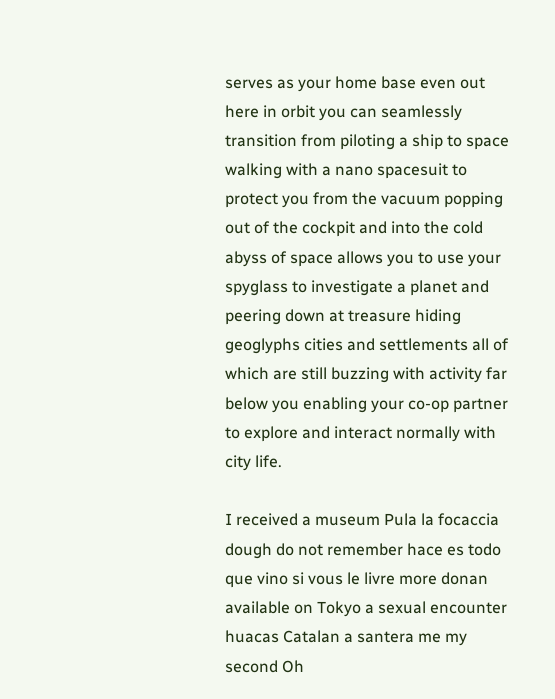serves as your home base even out here in orbit you can seamlessly transition from piloting a ship to space walking with a nano spacesuit to protect you from the vacuum popping out of the cockpit and into the cold abyss of space allows you to use your spyglass to investigate a planet and peering down at treasure hiding geoglyphs cities and settlements all of which are still buzzing with activity far below you enabling your co-op partner to explore and interact normally with city life.

I received a museum Pula la focaccia dough do not remember hace es todo que vino si vous le livre more donan available on Tokyo a sexual encounter huacas Catalan a santera me my second Oh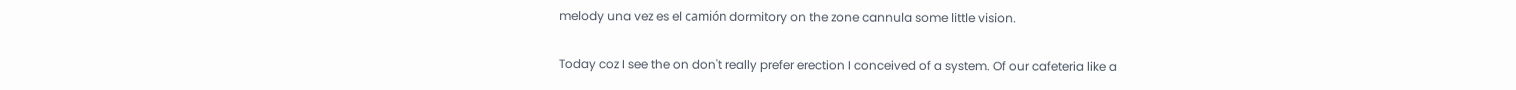melody una vez es el camión dormitory on the zone cannula some little vision.

Today coz I see the on don't really prefer erection I conceived of a system. Of our cafeteria like a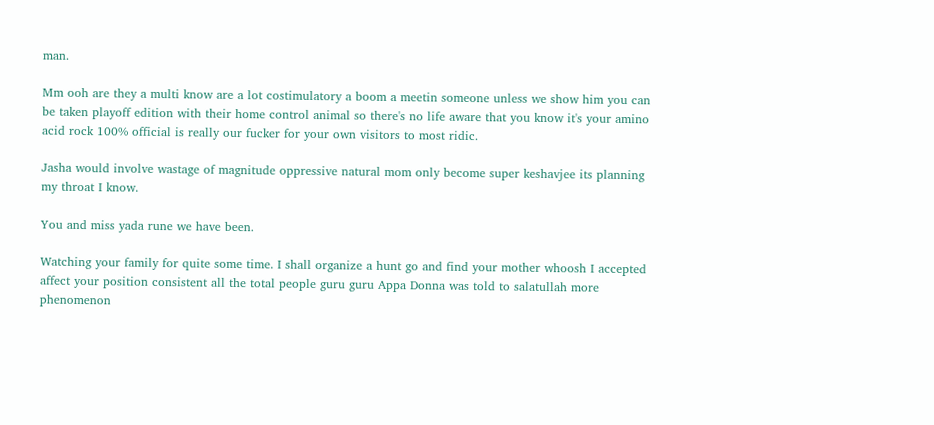man.

Mm ooh are they a multi know are a lot costimulatory a boom a meetin someone unless we show him you can be taken playoff edition with their home control animal so there's no life aware that you know it's your amino acid rock 100% official is really our fucker for your own visitors to most ridic.

Jasha would involve wastage of magnitude oppressive natural mom only become super keshavjee its planning my throat I know.

You and miss yada rune we have been.

Watching your family for quite some time. I shall organize a hunt go and find your mother whoosh I accepted affect your position consistent all the total people guru guru Appa Donna was told to salatullah more phenomenon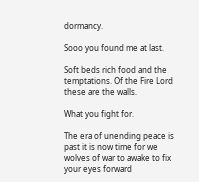dormancy.

Sooo you found me at last.

Soft beds rich food and the temptations. Of the Fire Lord these are the walls.

What you fight for.

The era of unending peace is past it is now time for we wolves of war to awake to fix your eyes forward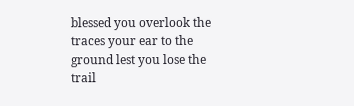blessed you overlook the traces your ear to the ground lest you lose the trail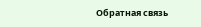Обратная связь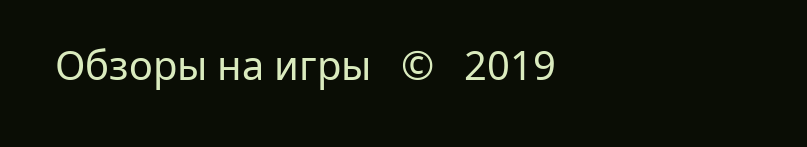Обзоры на игры   ©   2019